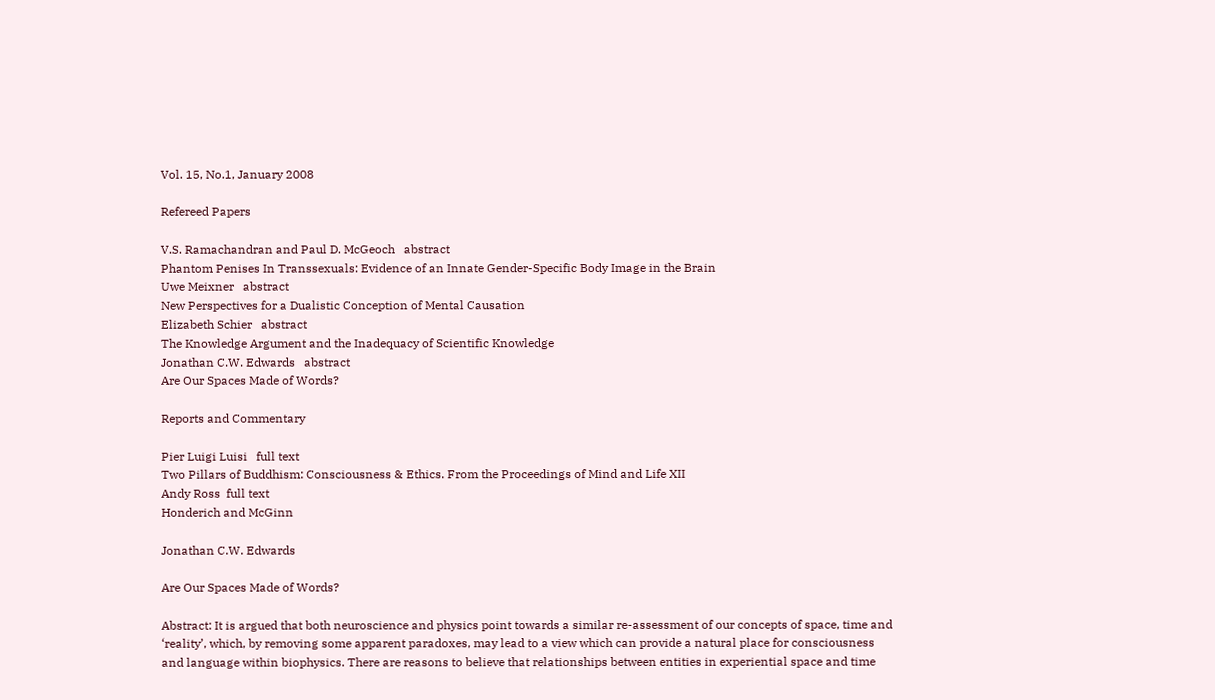Vol. 15, No.1, January 2008

Refereed Papers

V.S. Ramachandran and Paul D. McGeoch   abstract
Phantom Penises In Transsexuals: Evidence of an Innate Gender-Specific Body Image in the Brain
Uwe Meixner   abstract
New Perspectives for a Dualistic Conception of Mental Causation
Elizabeth Schier   abstract
The Knowledge Argument and the Inadequacy of Scientific Knowledge
Jonathan C.W. Edwards   abstract
Are Our Spaces Made of Words?

Reports and Commentary

Pier Luigi Luisi   full text
Two Pillars of Buddhism: Consciousness & Ethics. From the Proceedings of Mind and Life XII
Andy Ross  full text
Honderich and McGinn

Jonathan C.W. Edwards

Are Our Spaces Made of Words?

Abstract: It is argued that both neuroscience and physics point towards a similar re-assessment of our concepts of space, time and ‘reality’, which, by removing some apparent paradoxes, may lead to a view which can provide a natural place for consciousness and language within biophysics. There are reasons to believe that relationships between entities in experiential space and time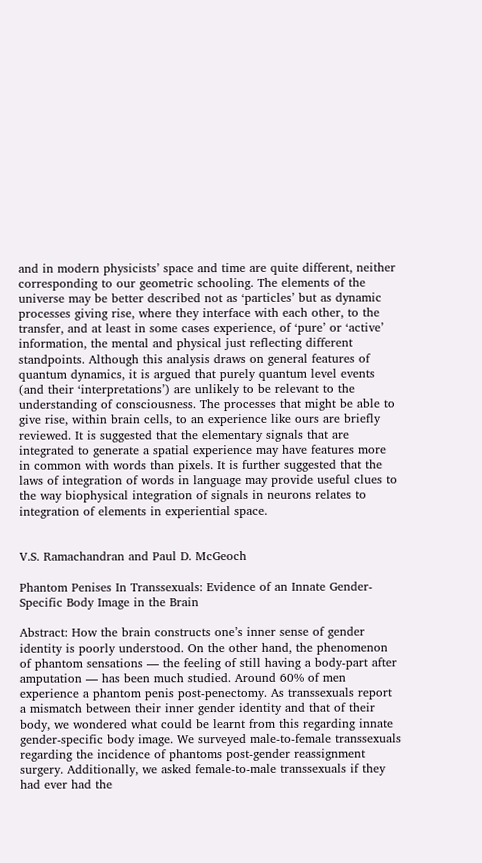and in modern physicists’ space and time are quite different, neither corresponding to our geometric schooling. The elements of the universe may be better described not as ‘particles’ but as dynamic processes giving rise, where they interface with each other, to the transfer, and at least in some cases experience, of ‘pure’ or ‘active’ information, the mental and physical just reflecting different standpoints. Although this analysis draws on general features of quantum dynamics, it is argued that purely quantum level events (and their ‘interpretations’) are unlikely to be relevant to the understanding of consciousness. The processes that might be able to give rise, within brain cells, to an experience like ours are briefly reviewed. It is suggested that the elementary signals that are integrated to generate a spatial experience may have features more in common with words than pixels. It is further suggested that the laws of integration of words in language may provide useful clues to the way biophysical integration of signals in neurons relates to integration of elements in experiential space.


V.S. Ramachandran and Paul D. McGeoch

Phantom Penises In Transsexuals: Evidence of an Innate Gender-Specific Body Image in the Brain

Abstract: How the brain constructs one’s inner sense of gender identity is poorly understood. On the other hand, the phenomenon of phantom sensations — the feeling of still having a body-part after amputation — has been much studied. Around 60% of men experience a phantom penis post-penectomy. As transsexuals report a mismatch between their inner gender identity and that of their body, we wondered what could be learnt from this regarding innate gender-specific body image. We surveyed male-to-female transsexuals regarding the incidence of phantoms post-gender reassignment surgery. Additionally, we asked female-to-male transsexuals if they had ever had the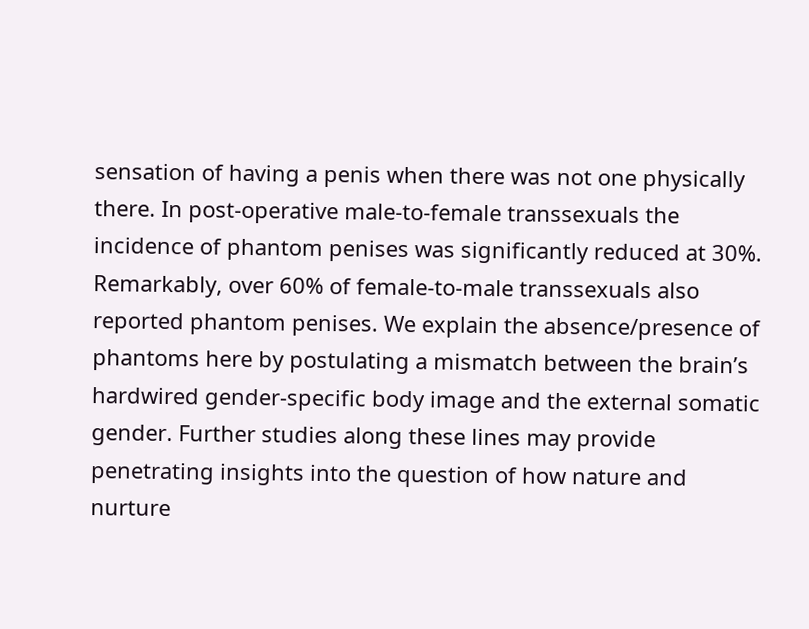sensation of having a penis when there was not one physically there. In post-operative male-to-female transsexuals the incidence of phantom penises was significantly reduced at 30%. Remarkably, over 60% of female-to-male transsexuals also reported phantom penises. We explain the absence/presence of phantoms here by postulating a mismatch between the brain’s hardwired gender-specific body image and the external somatic gender. Further studies along these lines may provide penetrating insights into the question of how nature and nurture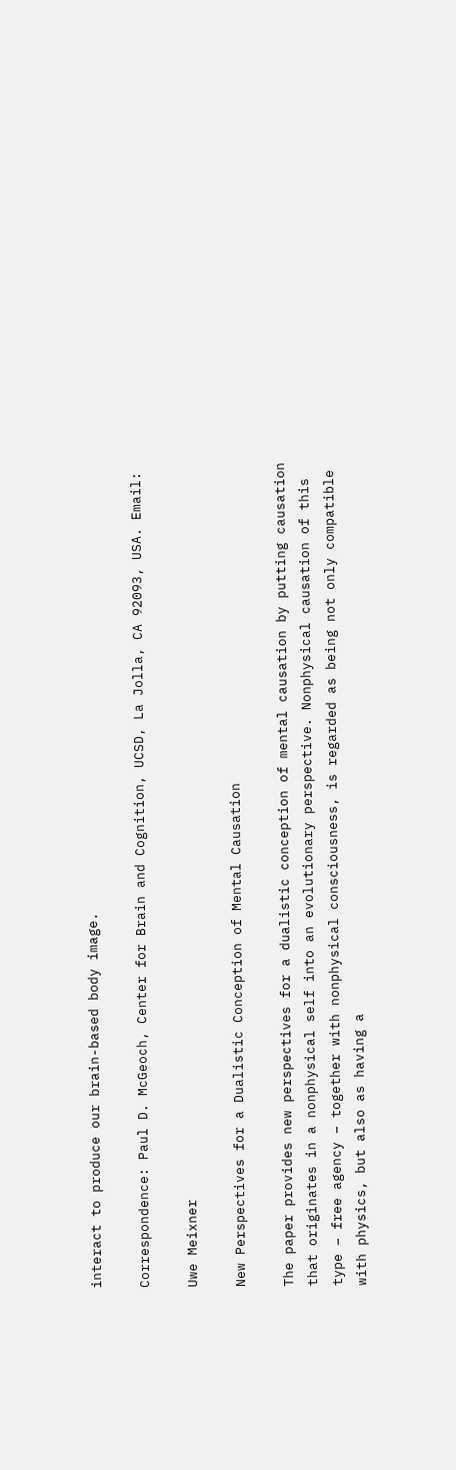interact to produce our brain-based body image.

Correspondence: Paul D. McGeoch, Center for Brain and Cognition, UCSD, La Jolla, CA 92093, USA. Email:

Uwe Meixner

New Perspectives for a Dualistic Conception of Mental Causation

The paper provides new perspectives for a dualistic conception of mental causation by putting causation that originates in a nonphysical self into an evolutionary perspective. Nonphysical causation of this type – free agency – together with nonphysical consciousness, is regarded as being not only compatible with physics, but also as having a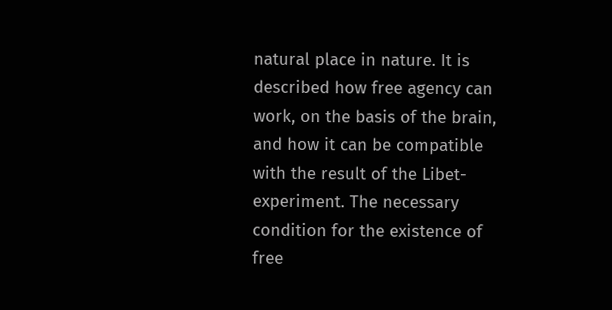natural place in nature. It is described how free agency can work, on the basis of the brain, and how it can be compatible with the result of the Libet-experiment. The necessary condition for the existence of free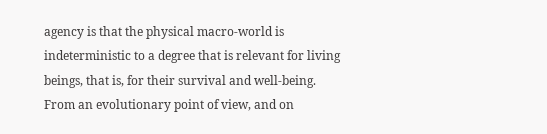agency is that the physical macro-world is indeterministic to a degree that is relevant for living beings, that is, for their survival and well-being. From an evolutionary point of view, and on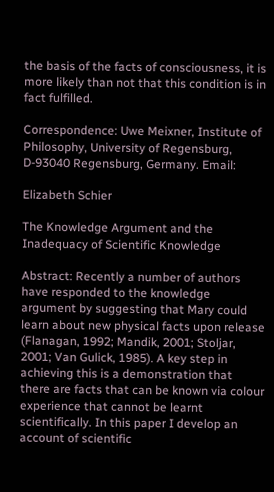the basis of the facts of consciousness, it is more likely than not that this condition is in fact fulfilled.

Correspondence: Uwe Meixner, Institute of Philosophy, University of Regensburg, D-93040 Regensburg, Germany. Email:

Elizabeth Schier

The Knowledge Argument and the Inadequacy of Scientific Knowledge

Abstract: Recently a number of authors have responded to the knowledge argument by suggesting that Mary could learn about new physical facts upon release (Flanagan, 1992; Mandik, 2001; Stoljar, 2001; Van Gulick, 1985). A key step in achieving this is a demonstration that there are facts that can be known via colour experience that cannot be learnt scientifically. In this paper I develop an account of scientific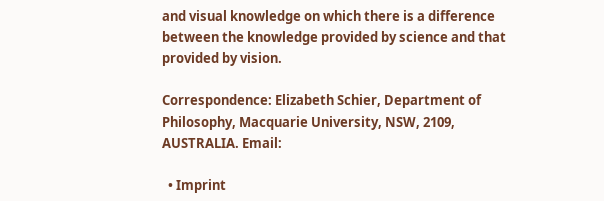and visual knowledge on which there is a difference between the knowledge provided by science and that provided by vision.

Correspondence: Elizabeth Schier, Department of Philosophy, Macquarie University, NSW, 2109, AUSTRALIA. Email:

  • Imprint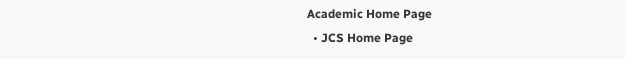Academic Home Page
  • JCS Home Page